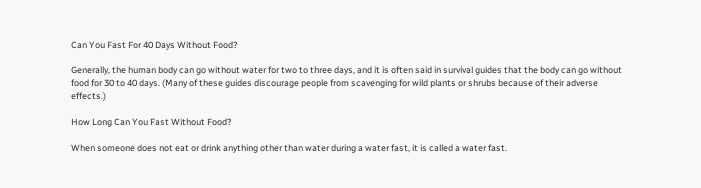Can You Fast For 40 Days Without Food?

Generally, the human body can go without water for two to three days, and it is often said in survival guides that the body can go without food for 30 to 40 days. (Many of these guides discourage people from scavenging for wild plants or shrubs because of their adverse effects.)

How Long Can You Fast Without Food?

When someone does not eat or drink anything other than water during a water fast, it is called a water fast.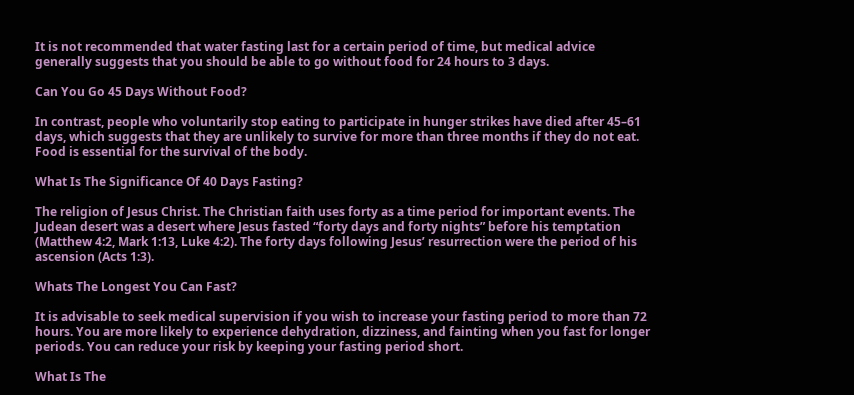It is not recommended that water fasting last for a certain period of time, but medical advice generally suggests that you should be able to go without food for 24 hours to 3 days.

Can You Go 45 Days Without Food?

In contrast, people who voluntarily stop eating to participate in hunger strikes have died after 45–61 days, which suggests that they are unlikely to survive for more than three months if they do not eat. Food is essential for the survival of the body.

What Is The Significance Of 40 Days Fasting?

The religion of Jesus Christ. The Christian faith uses forty as a time period for important events. The Judean desert was a desert where Jesus fasted “forty days and forty nights” before his temptation (Matthew 4:2, Mark 1:13, Luke 4:2). The forty days following Jesus’ resurrection were the period of his ascension (Acts 1:3).

Whats The Longest You Can Fast?

It is advisable to seek medical supervision if you wish to increase your fasting period to more than 72 hours. You are more likely to experience dehydration, dizziness, and fainting when you fast for longer periods. You can reduce your risk by keeping your fasting period short.

What Is The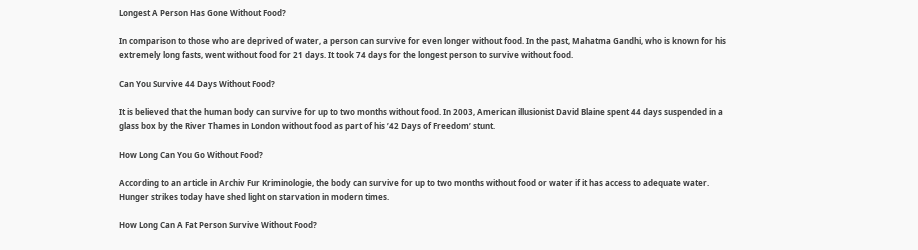Longest A Person Has Gone Without Food?

In comparison to those who are deprived of water, a person can survive for even longer without food. In the past, Mahatma Gandhi, who is known for his extremely long fasts, went without food for 21 days. It took 74 days for the longest person to survive without food.

Can You Survive 44 Days Without Food?

It is believed that the human body can survive for up to two months without food. In 2003, American illusionist David Blaine spent 44 days suspended in a glass box by the River Thames in London without food as part of his ’42 Days of Freedom’ stunt.

How Long Can You Go Without Food?

According to an article in Archiv Fur Kriminologie, the body can survive for up to two months without food or water if it has access to adequate water. Hunger strikes today have shed light on starvation in modern times.

How Long Can A Fat Person Survive Without Food?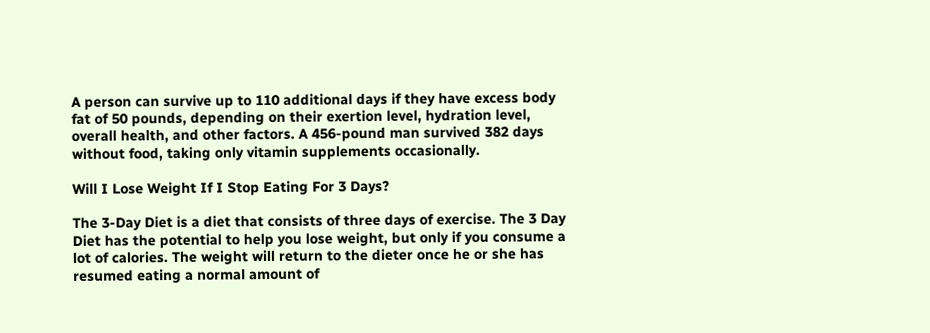A person can survive up to 110 additional days if they have excess body fat of 50 pounds, depending on their exertion level, hydration level, overall health, and other factors. A 456-pound man survived 382 days without food, taking only vitamin supplements occasionally.

Will I Lose Weight If I Stop Eating For 3 Days?

The 3-Day Diet is a diet that consists of three days of exercise. The 3 Day Diet has the potential to help you lose weight, but only if you consume a lot of calories. The weight will return to the dieter once he or she has resumed eating a normal amount of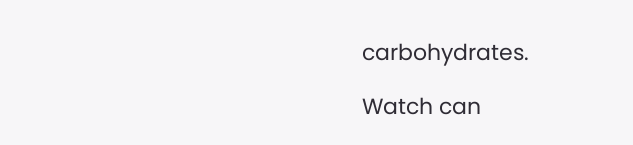carbohydrates.

Watch can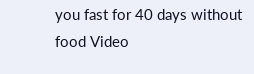you fast for 40 days without food Video